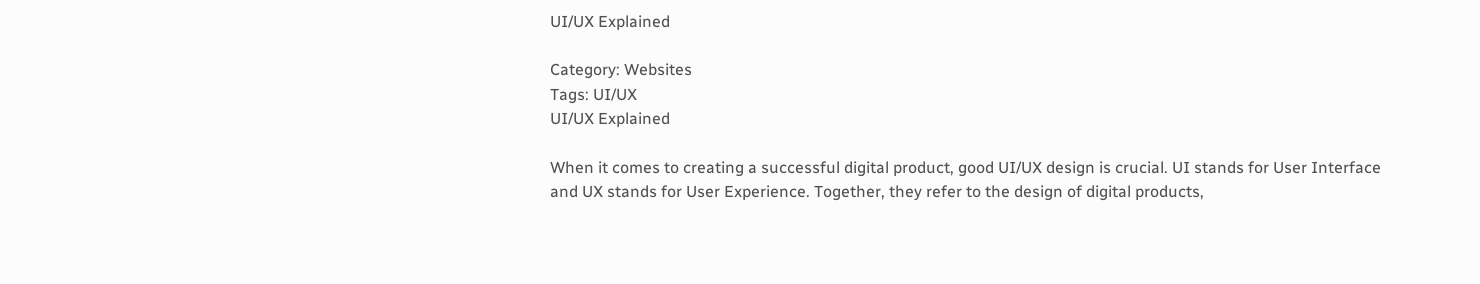UI/UX Explained

Category: Websites
Tags: UI/UX
UI/UX Explained

When it comes to creating a successful digital product, good UI/UX design is crucial. UI stands for User Interface and UX stands for User Experience. Together, they refer to the design of digital products,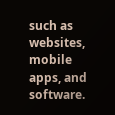such as websites, mobile apps, and software.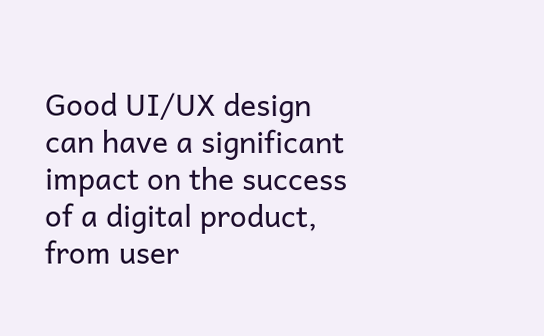Good UI/UX design can have a significant impact on the success of a digital product, from user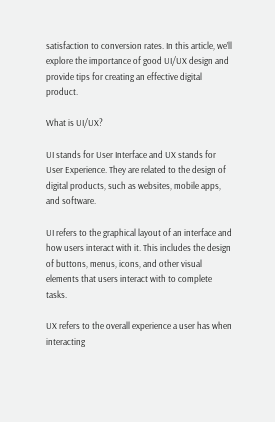satisfaction to conversion rates. In this article, we’ll explore the importance of good UI/UX design and provide tips for creating an effective digital product.

What is UI/UX?

UI stands for User Interface and UX stands for User Experience. They are related to the design of digital products, such as websites, mobile apps, and software.

UI refers to the graphical layout of an interface and how users interact with it. This includes the design of buttons, menus, icons, and other visual elements that users interact with to complete tasks.

UX refers to the overall experience a user has when interacting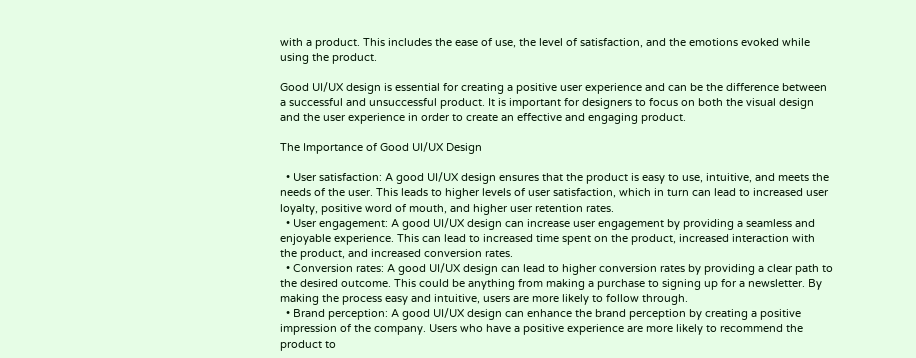with a product. This includes the ease of use, the level of satisfaction, and the emotions evoked while using the product.

Good UI/UX design is essential for creating a positive user experience and can be the difference between a successful and unsuccessful product. It is important for designers to focus on both the visual design and the user experience in order to create an effective and engaging product.

The Importance of Good UI/UX Design

  • User satisfaction: A good UI/UX design ensures that the product is easy to use, intuitive, and meets the needs of the user. This leads to higher levels of user satisfaction, which in turn can lead to increased user loyalty, positive word of mouth, and higher user retention rates.
  • User engagement: A good UI/UX design can increase user engagement by providing a seamless and enjoyable experience. This can lead to increased time spent on the product, increased interaction with the product, and increased conversion rates.
  • Conversion rates: A good UI/UX design can lead to higher conversion rates by providing a clear path to the desired outcome. This could be anything from making a purchase to signing up for a newsletter. By making the process easy and intuitive, users are more likely to follow through.
  • Brand perception: A good UI/UX design can enhance the brand perception by creating a positive impression of the company. Users who have a positive experience are more likely to recommend the product to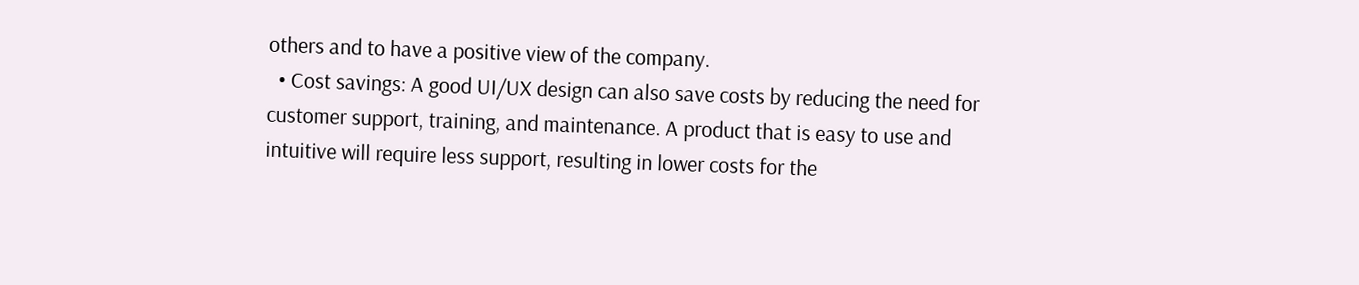others and to have a positive view of the company.
  • Cost savings: A good UI/UX design can also save costs by reducing the need for customer support, training, and maintenance. A product that is easy to use and intuitive will require less support, resulting in lower costs for the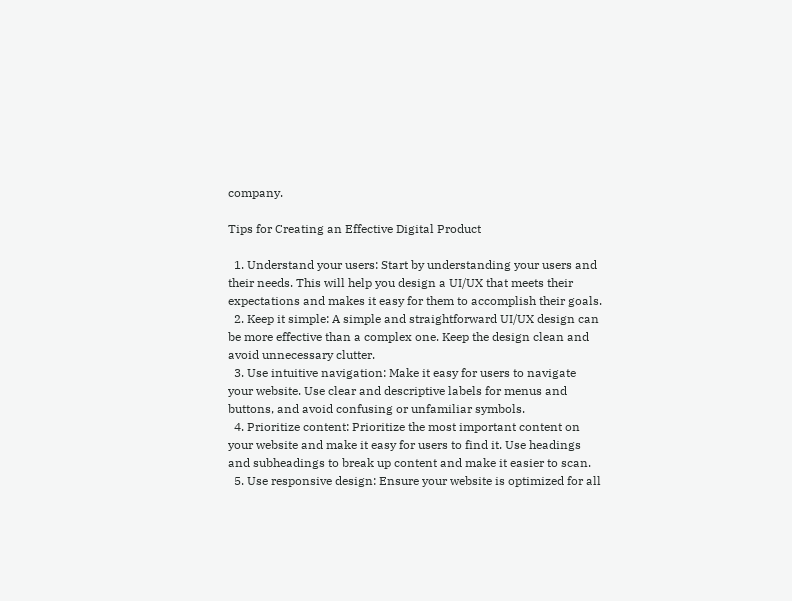company.

Tips for Creating an Effective Digital Product

  1. Understand your users: Start by understanding your users and their needs. This will help you design a UI/UX that meets their expectations and makes it easy for them to accomplish their goals.
  2. Keep it simple: A simple and straightforward UI/UX design can be more effective than a complex one. Keep the design clean and avoid unnecessary clutter.
  3. Use intuitive navigation: Make it easy for users to navigate your website. Use clear and descriptive labels for menus and buttons, and avoid confusing or unfamiliar symbols.
  4. Prioritize content: Prioritize the most important content on your website and make it easy for users to find it. Use headings and subheadings to break up content and make it easier to scan.
  5. Use responsive design: Ensure your website is optimized for all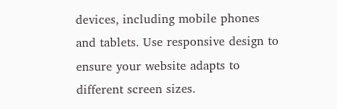devices, including mobile phones and tablets. Use responsive design to ensure your website adapts to different screen sizes.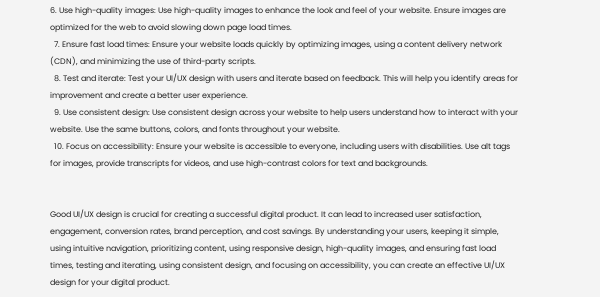6. Use high-quality images: Use high-quality images to enhance the look and feel of your website. Ensure images are optimized for the web to avoid slowing down page load times.
  7. Ensure fast load times: Ensure your website loads quickly by optimizing images, using a content delivery network (CDN), and minimizing the use of third-party scripts.
  8. Test and iterate: Test your UI/UX design with users and iterate based on feedback. This will help you identify areas for improvement and create a better user experience.
  9. Use consistent design: Use consistent design across your website to help users understand how to interact with your website. Use the same buttons, colors, and fonts throughout your website.
  10. Focus on accessibility: Ensure your website is accessible to everyone, including users with disabilities. Use alt tags for images, provide transcripts for videos, and use high-contrast colors for text and backgrounds.


Good UI/UX design is crucial for creating a successful digital product. It can lead to increased user satisfaction, engagement, conversion rates, brand perception, and cost savings. By understanding your users, keeping it simple, using intuitive navigation, prioritizing content, using responsive design, high-quality images, and ensuring fast load times, testing and iterating, using consistent design, and focusing on accessibility, you can create an effective UI/UX design for your digital product.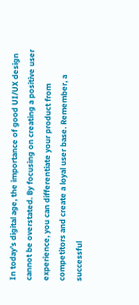In today’s digital age, the importance of good UI/UX design cannot be overstated. By focusing on creating a positive user experience, you can differentiate your product from competitors and create a loyal user base. Remember, a successful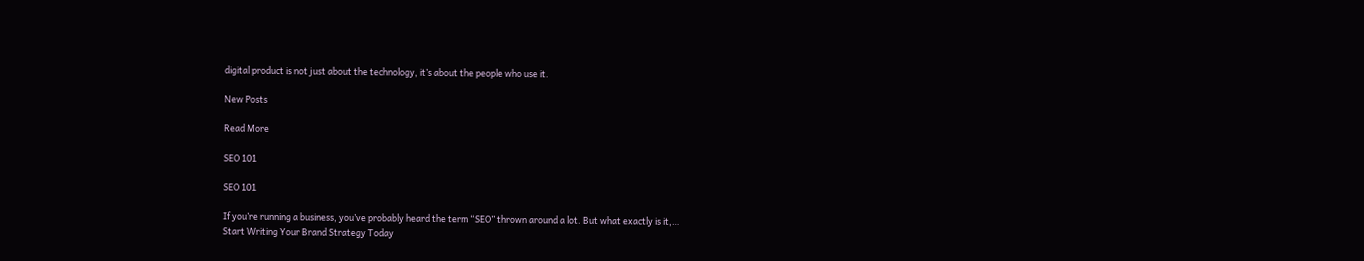digital product is not just about the technology, it’s about the people who use it.

New Posts

Read More

SEO 101

SEO 101

If you’re running a business, you’ve probably heard the term “SEO” thrown around a lot. But what exactly is it,…
Start Writing Your Brand Strategy Today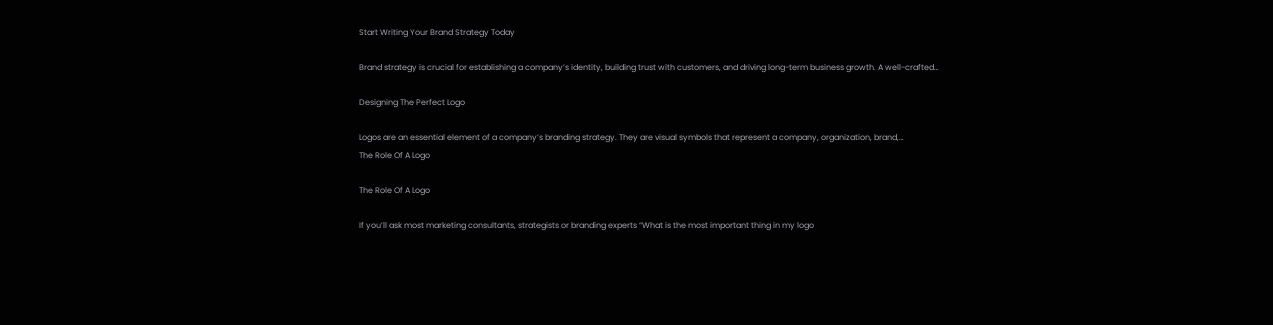Start Writing Your Brand Strategy Today

Brand strategy is crucial for establishing a company’s identity, building trust with customers, and driving long-term business growth. A well-crafted…

Designing The Perfect Logo

Logos are an essential element of a company’s branding strategy. They are visual symbols that represent a company, organization, brand,…
The Role Of A Logo

The Role Of A Logo

If you’ll ask most marketing consultants, strategists or branding experts “What is the most important thing in my logo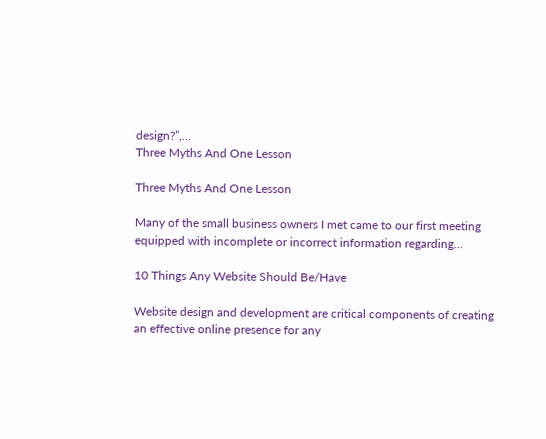design?”,…
Three Myths And One Lesson

Three Myths And One Lesson

Many of the small business owners I met came to our first meeting equipped with incomplete or incorrect information regarding…

10 Things Any Website Should Be/Have

Website design and development are critical components of creating an effective online presence for any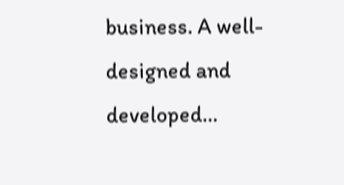business. A well-designed and developed…